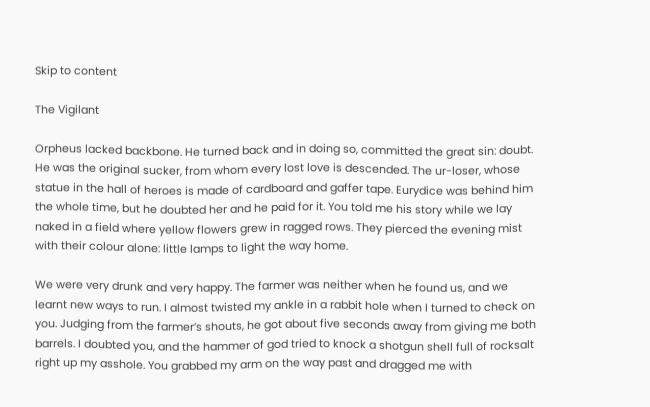Skip to content

The Vigilant

Orpheus lacked backbone. He turned back and in doing so, committed the great sin: doubt. He was the original sucker, from whom every lost love is descended. The ur-loser, whose statue in the hall of heroes is made of cardboard and gaffer tape. Eurydice was behind him the whole time, but he doubted her and he paid for it. You told me his story while we lay naked in a field where yellow flowers grew in ragged rows. They pierced the evening mist with their colour alone: little lamps to light the way home.

We were very drunk and very happy. The farmer was neither when he found us, and we learnt new ways to run. I almost twisted my ankle in a rabbit hole when I turned to check on you. Judging from the farmer’s shouts, he got about five seconds away from giving me both barrels. I doubted you, and the hammer of god tried to knock a shotgun shell full of rocksalt right up my asshole. You grabbed my arm on the way past and dragged me with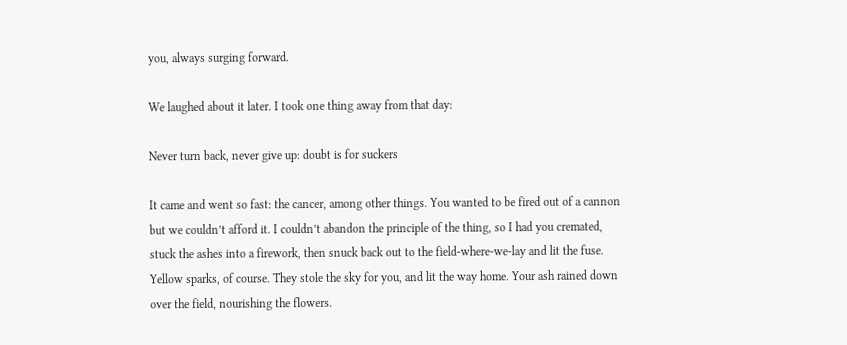you, always surging forward.

We laughed about it later. I took one thing away from that day:

Never turn back, never give up: doubt is for suckers

It came and went so fast: the cancer, among other things. You wanted to be fired out of a cannon but we couldn’t afford it. I couldn’t abandon the principle of the thing, so I had you cremated, stuck the ashes into a firework, then snuck back out to the field-where-we-lay and lit the fuse. Yellow sparks, of course. They stole the sky for you, and lit the way home. Your ash rained down over the field, nourishing the flowers.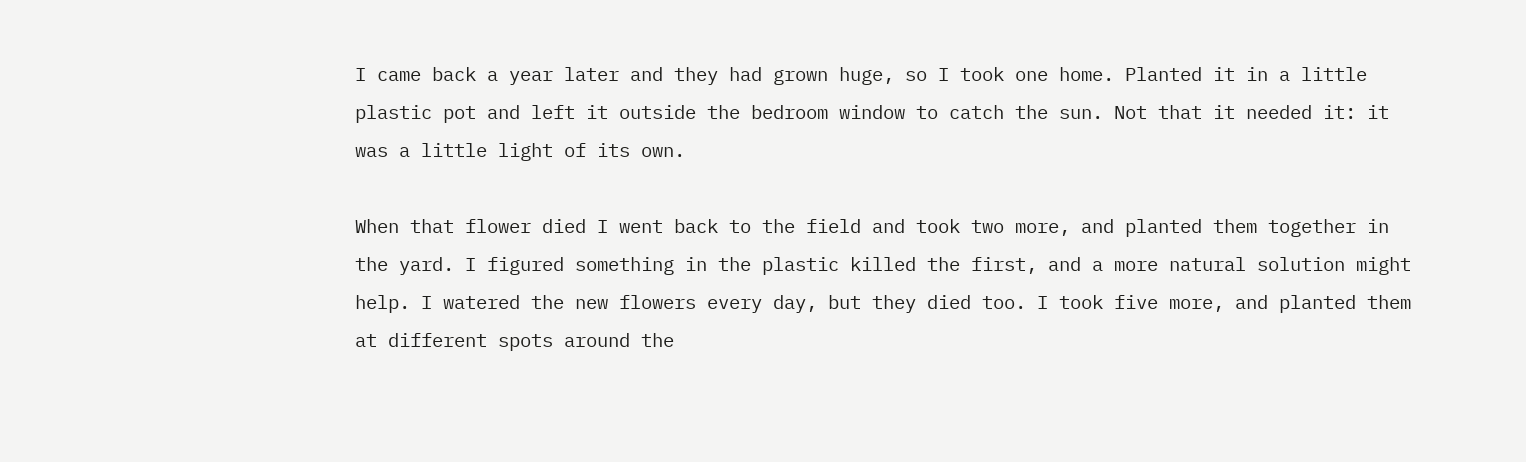I came back a year later and they had grown huge, so I took one home. Planted it in a little plastic pot and left it outside the bedroom window to catch the sun. Not that it needed it: it was a little light of its own.

When that flower died I went back to the field and took two more, and planted them together in the yard. I figured something in the plastic killed the first, and a more natural solution might help. I watered the new flowers every day, but they died too. I took five more, and planted them at different spots around the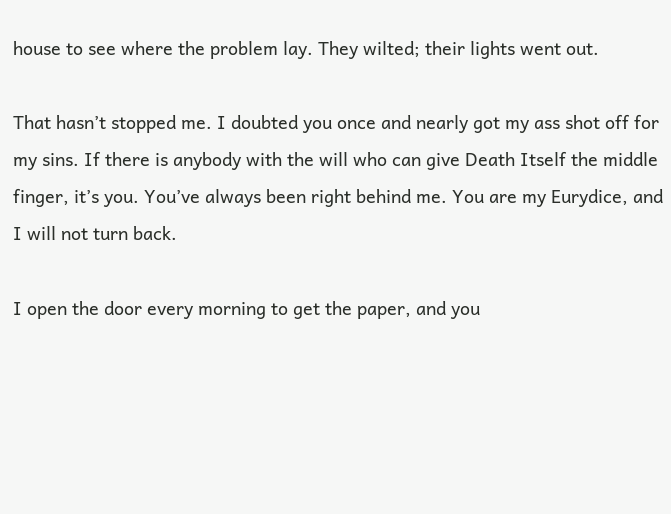house to see where the problem lay. They wilted; their lights went out.

That hasn’t stopped me. I doubted you once and nearly got my ass shot off for my sins. If there is anybody with the will who can give Death Itself the middle finger, it’s you. You’ve always been right behind me. You are my Eurydice, and I will not turn back.

I open the door every morning to get the paper, and you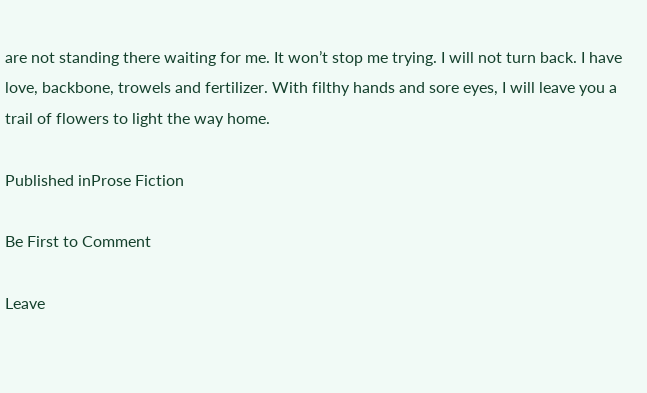are not standing there waiting for me. It won’t stop me trying. I will not turn back. I have love, backbone, trowels and fertilizer. With filthy hands and sore eyes, I will leave you a trail of flowers to light the way home.

Published inProse Fiction

Be First to Comment

Leave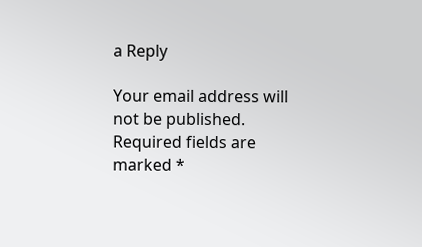a Reply

Your email address will not be published. Required fields are marked *